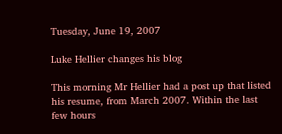Tuesday, June 19, 2007

Luke Hellier changes his blog

This morning Mr Hellier had a post up that listed his resume, from March 2007. Within the last few hours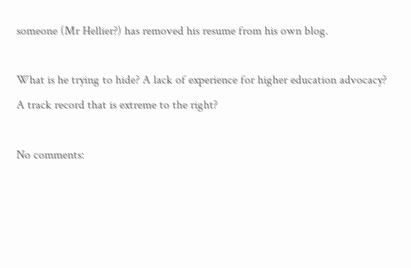someone (Mr Hellier?) has removed his resume from his own blog.

What is he trying to hide? A lack of experience for higher education advocacy? A track record that is extreme to the right?

No comments: